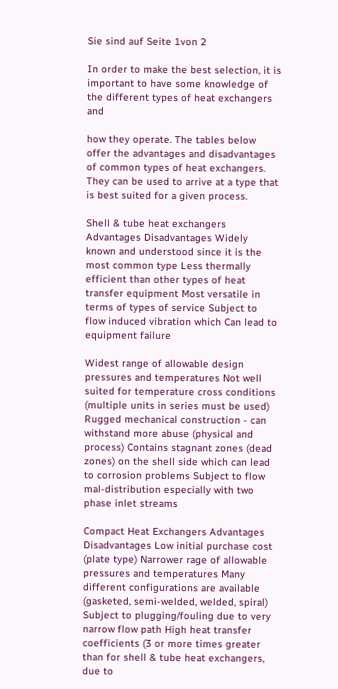Sie sind auf Seite 1von 2

In order to make the best selection, it is important to have some knowledge of the different types of heat exchangers and

how they operate. The tables below offer the advantages and disadvantages of common types of heat exchangers. They can be used to arrive at a type that is best suited for a given process.

Shell & tube heat exchangers Advantages Disadvantages Widely known and understood since it is the most common type Less thermally efficient than other types of heat transfer equipment Most versatile in terms of types of service Subject to flow induced vibration which Can lead to equipment failure

Widest range of allowable design pressures and temperatures Not well suited for temperature cross conditions (multiple units in series must be used) Rugged mechanical construction - can withstand more abuse (physical and process) Contains stagnant zones (dead zones) on the shell side which can lead to corrosion problems Subject to flow mal-distribution especially with two phase inlet streams

Compact Heat Exchangers Advantages Disadvantages Low initial purchase cost (plate type) Narrower rage of allowable pressures and temperatures Many different configurations are available (gasketed, semi-welded, welded, spiral) Subject to plugging/fouling due to very narrow flow path High heat transfer coefficients (3 or more times greater than for shell & tube heat exchangers, due to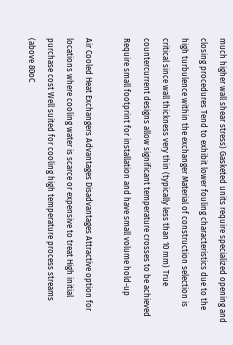much higher wall shear stress) Gasketed units require specialized opening and closing procedures Tend to exhibit lower fouling characteristics due to the high turbulence within the exchanger Material of construction selection is critical since wall thickness very thin (typically less than 10 mm) True countercurrent designs allow significant temperature crosses to be achieved Require small footprint for installation and have small volume hold-up

Air Cooled Heat Exchangers Advantages Disadvantages Attractive option for locations where cooling water is scarce or expensive to treat High initial purchase cost Well suited for cooling high temperature process streams (above 80oC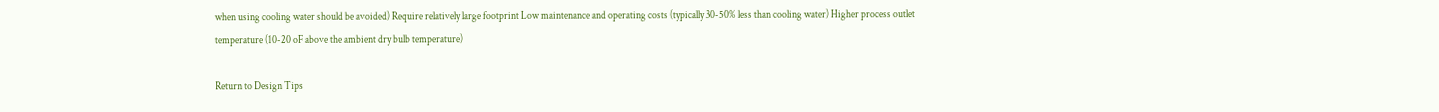when using cooling water should be avoided) Require relatively large footprint Low maintenance and operating costs (typically 30-50% less than cooling water) Higher process outlet temperature (10-20 oF above the ambient dry bulb temperature)

Return to Design Tips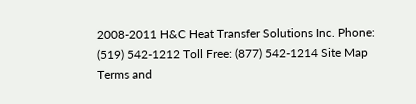2008-2011 H&C Heat Transfer Solutions Inc. Phone: (519) 542-1212 Toll Free: (877) 542-1214 Site Map Terms and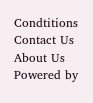Condtitions Contact Us About Us Powered by